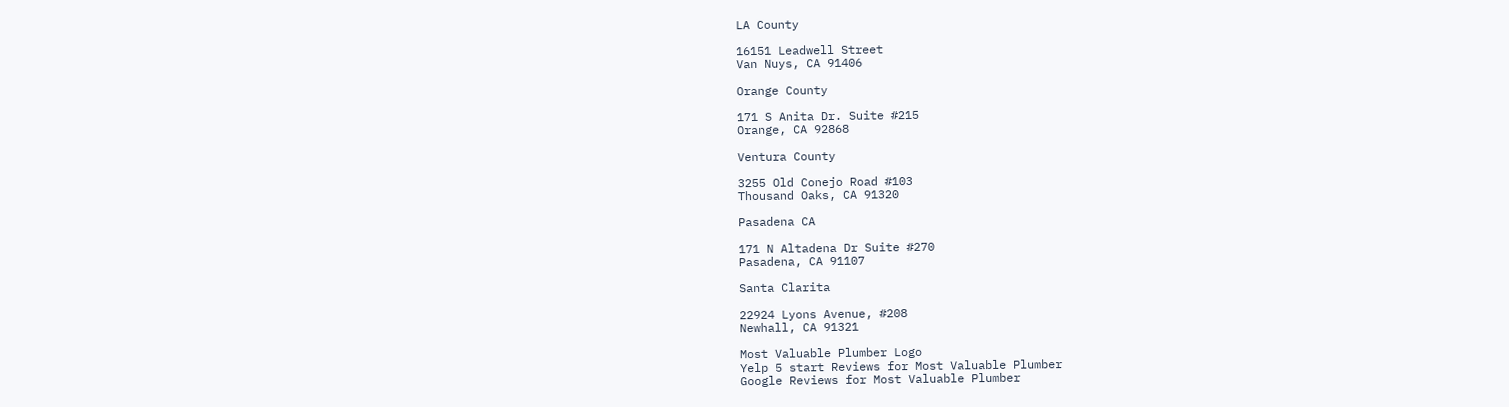LA County

16151 Leadwell Street
Van Nuys, CA 91406

Orange County

171 S Anita Dr. Suite #215
Orange, CA 92868

Ventura County

3255 Old Conejo Road #103
Thousand Oaks, CA 91320

Pasadena CA

171 N Altadena Dr Suite #270
Pasadena, CA 91107

Santa Clarita

22924 Lyons Avenue, #208
Newhall, CA 91321

Most Valuable Plumber Logo
Yelp 5 start Reviews for Most Valuable Plumber
Google Reviews for Most Valuable Plumber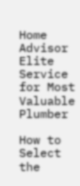Home Advisor Elite Service for Most Valuable Plumber

How to Select the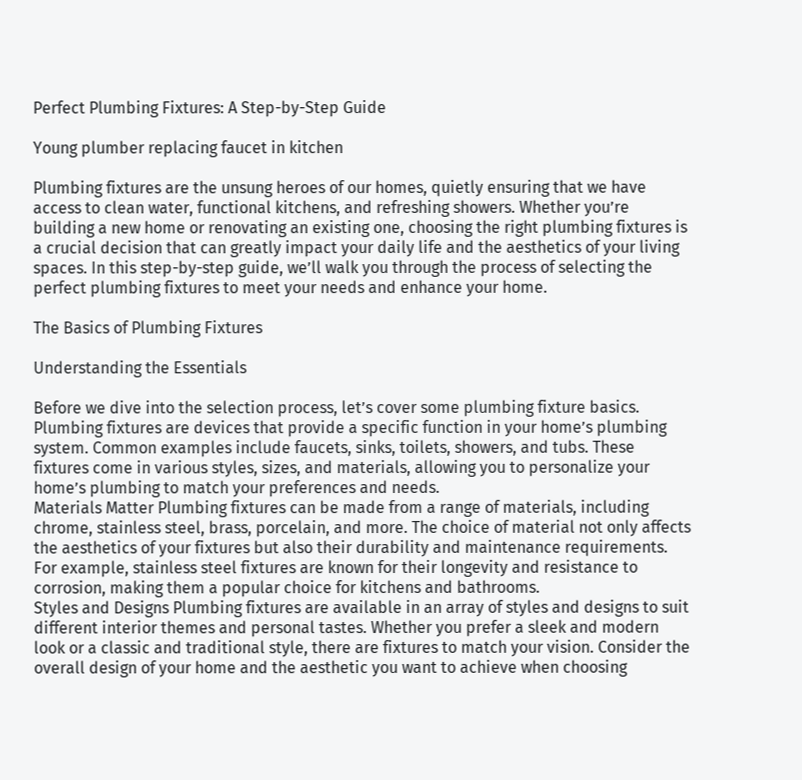Perfect Plumbing Fixtures: A Step-by-Step Guide

Young plumber replacing faucet in kitchen

Plumbing fixtures are the unsung heroes of our homes, quietly ensuring that we have access to clean water, functional kitchens, and refreshing showers. Whether you’re building a new home or renovating an existing one, choosing the right plumbing fixtures is a crucial decision that can greatly impact your daily life and the aesthetics of your living spaces. In this step-by-step guide, we’ll walk you through the process of selecting the perfect plumbing fixtures to meet your needs and enhance your home.

The Basics of Plumbing Fixtures

Understanding the Essentials

Before we dive into the selection process, let’s cover some plumbing fixture basics. Plumbing fixtures are devices that provide a specific function in your home’s plumbing system. Common examples include faucets, sinks, toilets, showers, and tubs. These fixtures come in various styles, sizes, and materials, allowing you to personalize your home’s plumbing to match your preferences and needs.
Materials Matter Plumbing fixtures can be made from a range of materials, including chrome, stainless steel, brass, porcelain, and more. The choice of material not only affects the aesthetics of your fixtures but also their durability and maintenance requirements. For example, stainless steel fixtures are known for their longevity and resistance to corrosion, making them a popular choice for kitchens and bathrooms.
Styles and Designs Plumbing fixtures are available in an array of styles and designs to suit different interior themes and personal tastes. Whether you prefer a sleek and modern look or a classic and traditional style, there are fixtures to match your vision. Consider the overall design of your home and the aesthetic you want to achieve when choosing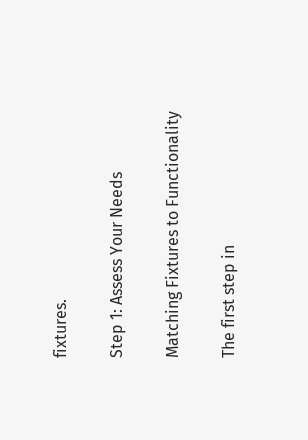fixtures.

Step 1: Assess Your Needs

Matching Fixtures to Functionality

The first step in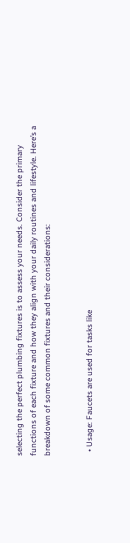selecting the perfect plumbing fixtures is to assess your needs. Consider the primary functions of each fixture and how they align with your daily routines and lifestyle. Here’s a breakdown of some common fixtures and their considerations:


  • Usage: Faucets are used for tasks like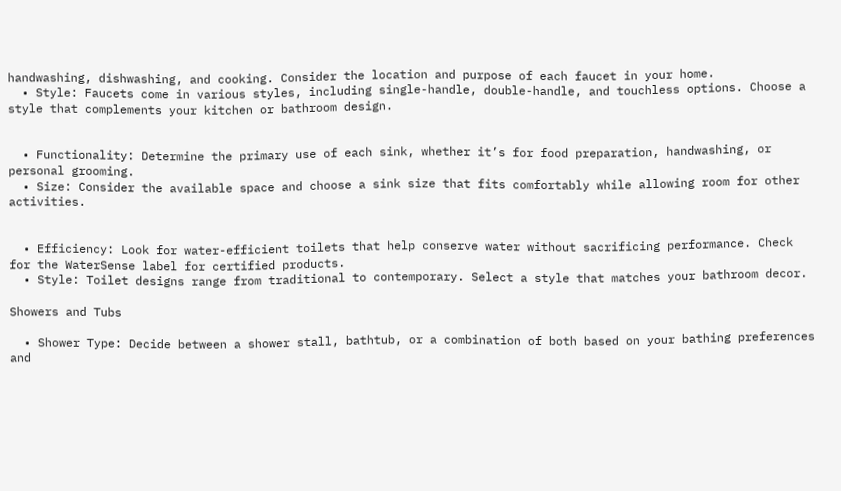handwashing, dishwashing, and cooking. Consider the location and purpose of each faucet in your home.
  • Style: Faucets come in various styles, including single-handle, double-handle, and touchless options. Choose a style that complements your kitchen or bathroom design.


  • Functionality: Determine the primary use of each sink, whether it’s for food preparation, handwashing, or personal grooming.
  • Size: Consider the available space and choose a sink size that fits comfortably while allowing room for other activities.


  • Efficiency: Look for water-efficient toilets that help conserve water without sacrificing performance. Check for the WaterSense label for certified products.
  • Style: Toilet designs range from traditional to contemporary. Select a style that matches your bathroom decor.

Showers and Tubs

  • Shower Type: Decide between a shower stall, bathtub, or a combination of both based on your bathing preferences and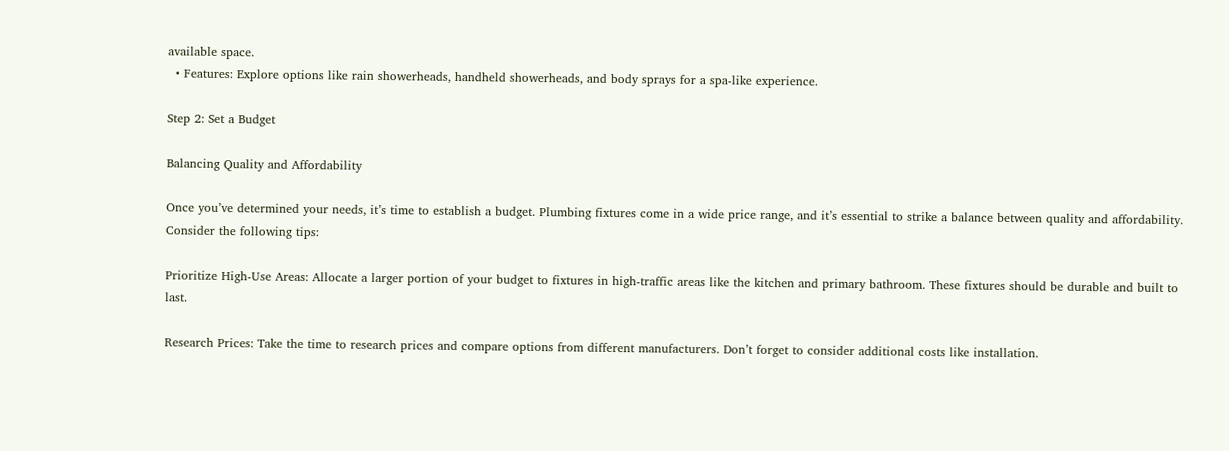available space.
  • Features: Explore options like rain showerheads, handheld showerheads, and body sprays for a spa-like experience.

Step 2: Set a Budget

Balancing Quality and Affordability

Once you’ve determined your needs, it’s time to establish a budget. Plumbing fixtures come in a wide price range, and it’s essential to strike a balance between quality and affordability. Consider the following tips:

Prioritize High-Use Areas: Allocate a larger portion of your budget to fixtures in high-traffic areas like the kitchen and primary bathroom. These fixtures should be durable and built to last.

Research Prices: Take the time to research prices and compare options from different manufacturers. Don’t forget to consider additional costs like installation.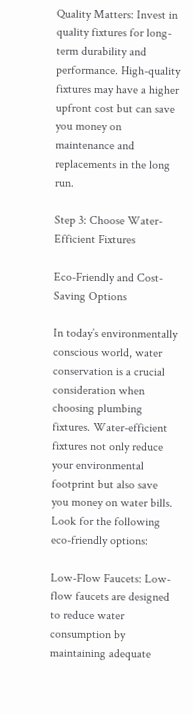Quality Matters: Invest in quality fixtures for long-term durability and performance. High-quality fixtures may have a higher upfront cost but can save you money on maintenance and replacements in the long run.

Step 3: Choose Water-Efficient Fixtures

Eco-Friendly and Cost-Saving Options

In today’s environmentally conscious world, water conservation is a crucial consideration when choosing plumbing fixtures. Water-efficient fixtures not only reduce your environmental footprint but also save you money on water bills. Look for the following eco-friendly options:

Low-Flow Faucets: Low-flow faucets are designed to reduce water consumption by maintaining adequate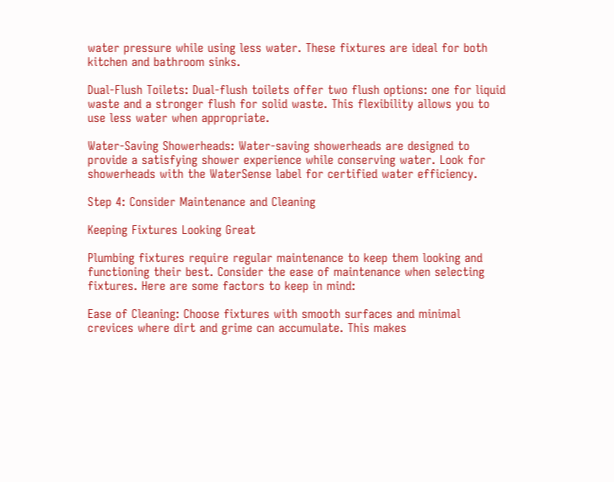water pressure while using less water. These fixtures are ideal for both kitchen and bathroom sinks.

Dual-Flush Toilets: Dual-flush toilets offer two flush options: one for liquid waste and a stronger flush for solid waste. This flexibility allows you to use less water when appropriate.

Water-Saving Showerheads: Water-saving showerheads are designed to provide a satisfying shower experience while conserving water. Look for showerheads with the WaterSense label for certified water efficiency.

Step 4: Consider Maintenance and Cleaning

Keeping Fixtures Looking Great

Plumbing fixtures require regular maintenance to keep them looking and functioning their best. Consider the ease of maintenance when selecting fixtures. Here are some factors to keep in mind:

Ease of Cleaning: Choose fixtures with smooth surfaces and minimal crevices where dirt and grime can accumulate. This makes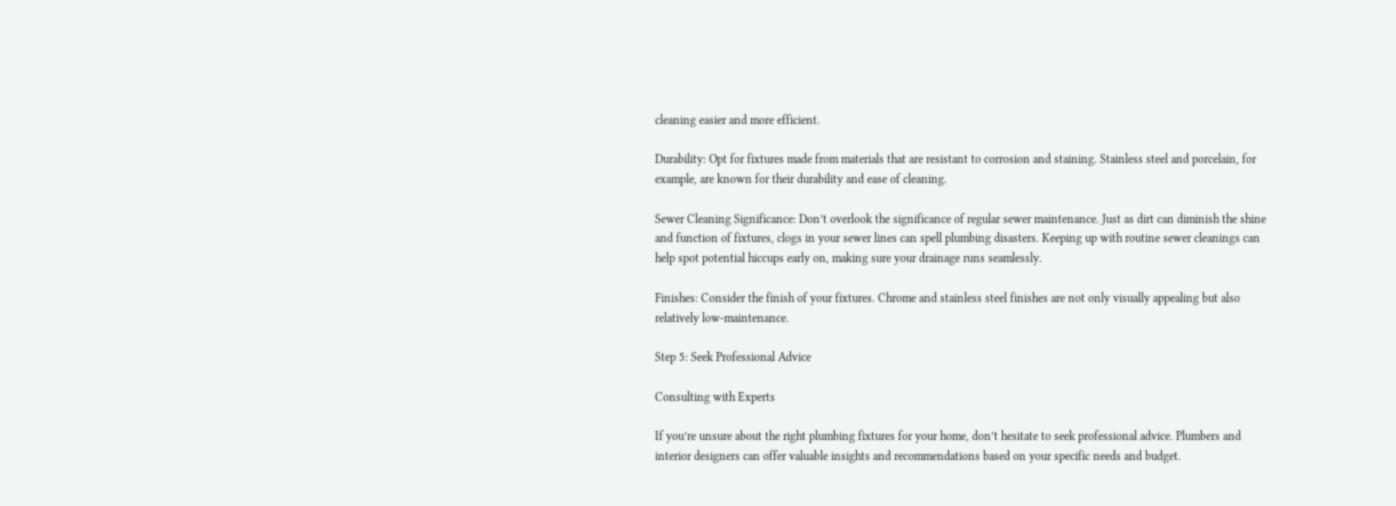cleaning easier and more efficient.

Durability: Opt for fixtures made from materials that are resistant to corrosion and staining. Stainless steel and porcelain, for example, are known for their durability and ease of cleaning.

Sewer Cleaning Significance: Don’t overlook the significance of regular sewer maintenance. Just as dirt can diminish the shine and function of fixtures, clogs in your sewer lines can spell plumbing disasters. Keeping up with routine sewer cleanings can help spot potential hiccups early on, making sure your drainage runs seamlessly.

Finishes: Consider the finish of your fixtures. Chrome and stainless steel finishes are not only visually appealing but also relatively low-maintenance.

Step 5: Seek Professional Advice

Consulting with Experts

If you’re unsure about the right plumbing fixtures for your home, don’t hesitate to seek professional advice. Plumbers and interior designers can offer valuable insights and recommendations based on your specific needs and budget.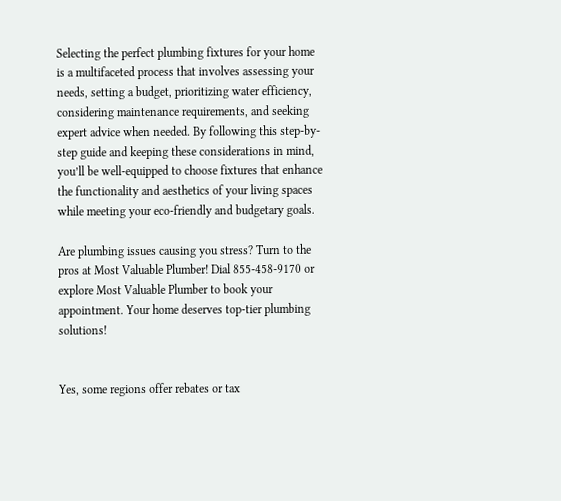Selecting the perfect plumbing fixtures for your home is a multifaceted process that involves assessing your needs, setting a budget, prioritizing water efficiency, considering maintenance requirements, and seeking expert advice when needed. By following this step-by-step guide and keeping these considerations in mind, you’ll be well-equipped to choose fixtures that enhance the functionality and aesthetics of your living spaces while meeting your eco-friendly and budgetary goals.

Are plumbing issues causing you stress? Turn to the pros at Most Valuable Plumber! Dial 855-458-9170 or explore Most Valuable Plumber to book your appointment. Your home deserves top-tier plumbing solutions!


Yes, some regions offer rebates or tax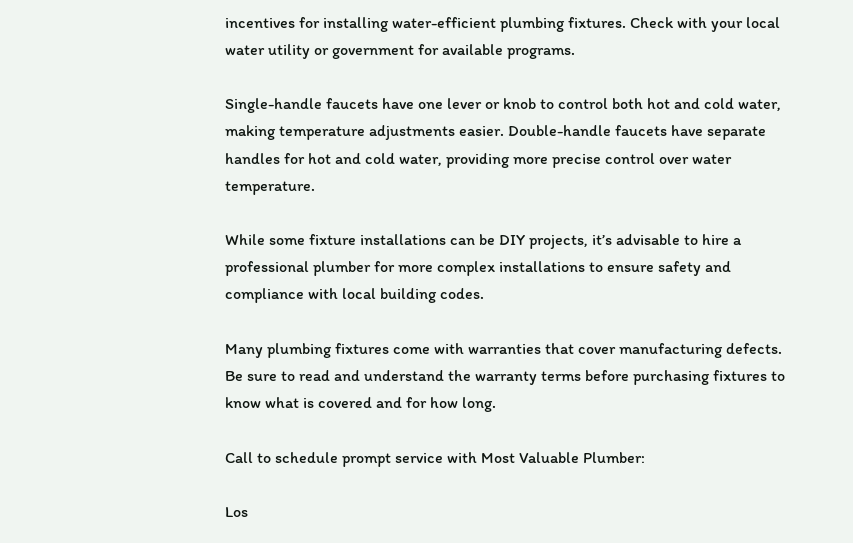incentives for installing water-efficient plumbing fixtures. Check with your local water utility or government for available programs.

Single-handle faucets have one lever or knob to control both hot and cold water, making temperature adjustments easier. Double-handle faucets have separate handles for hot and cold water, providing more precise control over water temperature.

While some fixture installations can be DIY projects, it’s advisable to hire a professional plumber for more complex installations to ensure safety and compliance with local building codes.

Many plumbing fixtures come with warranties that cover manufacturing defects. Be sure to read and understand the warranty terms before purchasing fixtures to know what is covered and for how long.

Call to schedule prompt service with Most Valuable Plumber:

Los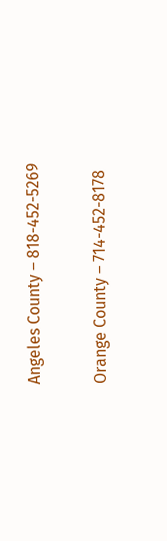Angeles County – 818-452-5269

Orange County – 714-452-8178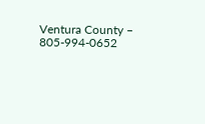Ventura County – 805-994-0652